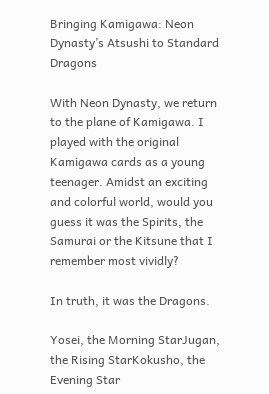Bringing Kamigawa: Neon Dynasty’s Atsushi to Standard Dragons

With Neon Dynasty, we return to the plane of Kamigawa. I played with the original Kamigawa cards as a young teenager. Amidst an exciting and colorful world, would you guess it was the Spirits, the Samurai or the Kitsune that I remember most vividly?

In truth, it was the Dragons.

Yosei, the Morning StarJugan, the Rising StarKokusho, the Evening Star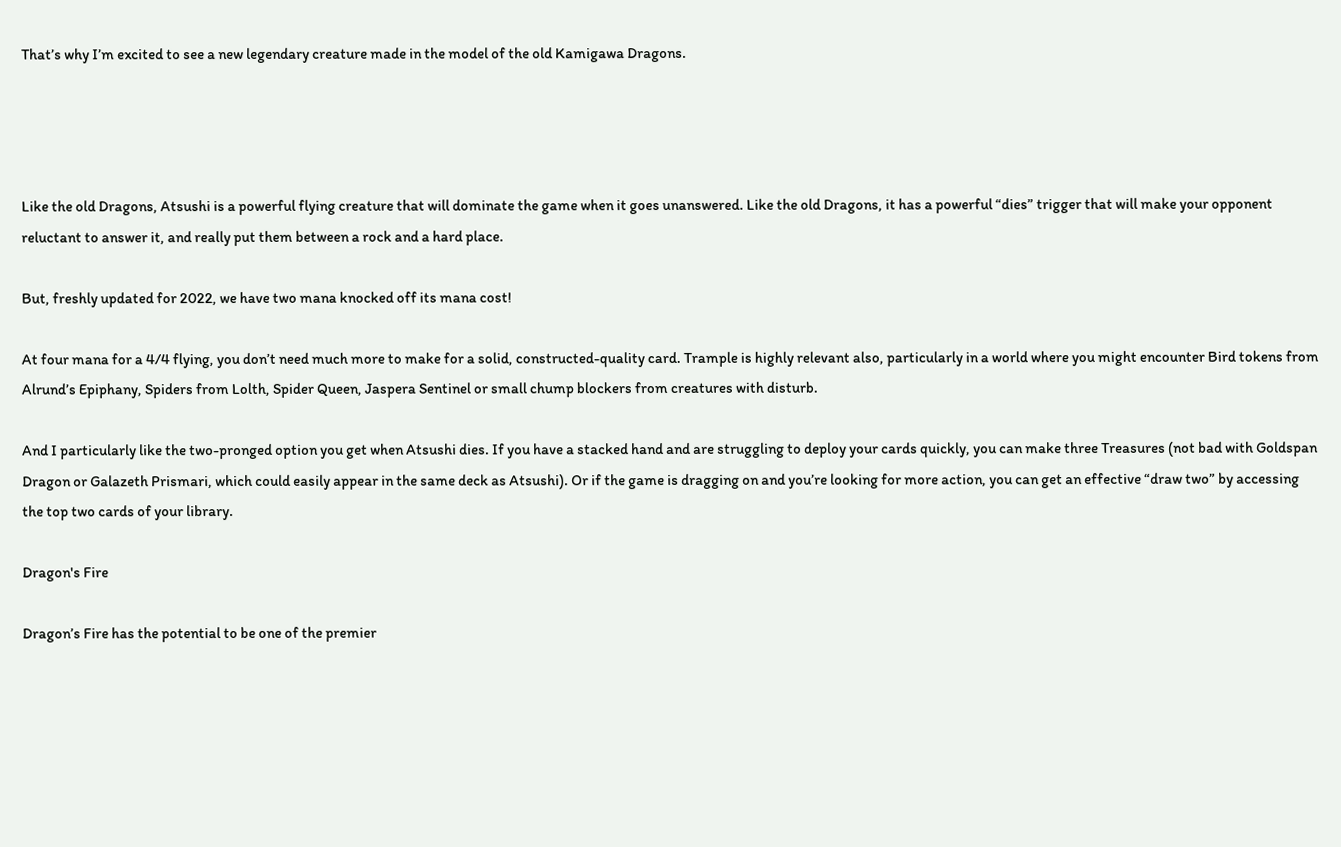That’s why I’m excited to see a new legendary creature made in the model of the old Kamigawa Dragons.




Like the old Dragons, Atsushi is a powerful flying creature that will dominate the game when it goes unanswered. Like the old Dragons, it has a powerful “dies” trigger that will make your opponent reluctant to answer it, and really put them between a rock and a hard place.

But, freshly updated for 2022, we have two mana knocked off its mana cost!

At four mana for a 4/4 flying, you don’t need much more to make for a solid, constructed-quality card. Trample is highly relevant also, particularly in a world where you might encounter Bird tokens from Alrund’s Epiphany, Spiders from Lolth, Spider Queen, Jaspera Sentinel or small chump blockers from creatures with disturb.

And I particularly like the two-pronged option you get when Atsushi dies. If you have a stacked hand and are struggling to deploy your cards quickly, you can make three Treasures (not bad with Goldspan Dragon or Galazeth Prismari, which could easily appear in the same deck as Atsushi). Or if the game is dragging on and you’re looking for more action, you can get an effective “draw two” by accessing the top two cards of your library.

Dragon's Fire

Dragon’s Fire has the potential to be one of the premier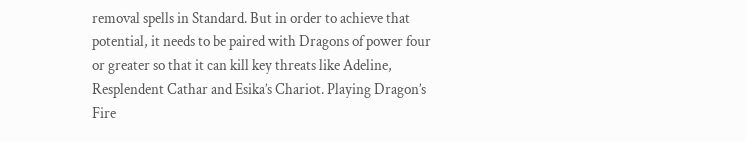removal spells in Standard. But in order to achieve that potential, it needs to be paired with Dragons of power four or greater so that it can kill key threats like Adeline, Resplendent Cathar and Esika’s Chariot. Playing Dragon’s Fire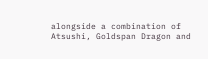alongside a combination of Atsushi, Goldspan Dragon and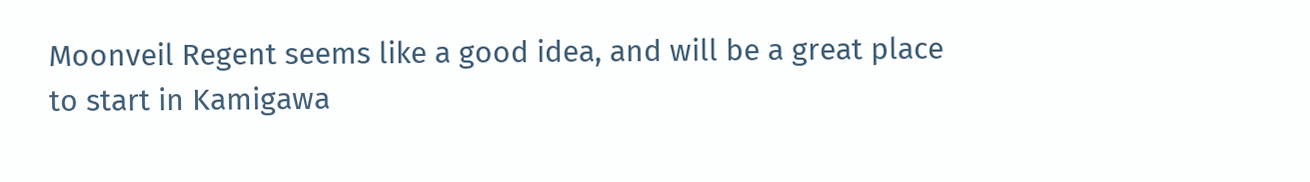Moonveil Regent seems like a good idea, and will be a great place to start in Kamigawa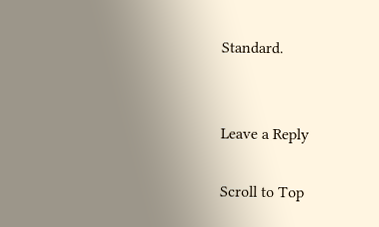Standard.


Leave a Reply

Scroll to Top